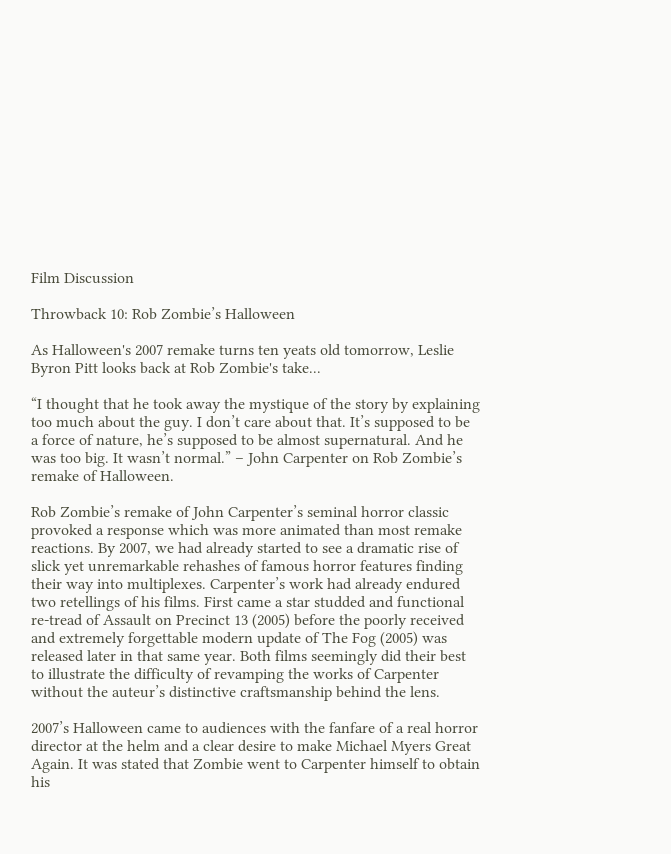Film Discussion

Throwback 10: Rob Zombie’s Halloween

As Halloween's 2007 remake turns ten yeats old tomorrow, Leslie Byron Pitt looks back at Rob Zombie's take...

“I thought that he took away the mystique of the story by explaining too much about the guy. I don’t care about that. It’s supposed to be a force of nature, he’s supposed to be almost supernatural. And he was too big. It wasn’t normal.” – John Carpenter on Rob Zombie’s remake of Halloween.

Rob Zombie’s remake of John Carpenter’s seminal horror classic provoked a response which was more animated than most remake reactions. By 2007, we had already started to see a dramatic rise of slick yet unremarkable rehashes of famous horror features finding their way into multiplexes. Carpenter’s work had already endured two retellings of his films. First came a star studded and functional re-tread of Assault on Precinct 13 (2005) before the poorly received and extremely forgettable modern update of The Fog (2005) was released later in that same year. Both films seemingly did their best to illustrate the difficulty of revamping the works of Carpenter without the auteur’s distinctive craftsmanship behind the lens.

2007’s Halloween came to audiences with the fanfare of a real horror director at the helm and a clear desire to make Michael Myers Great Again. It was stated that Zombie went to Carpenter himself to obtain his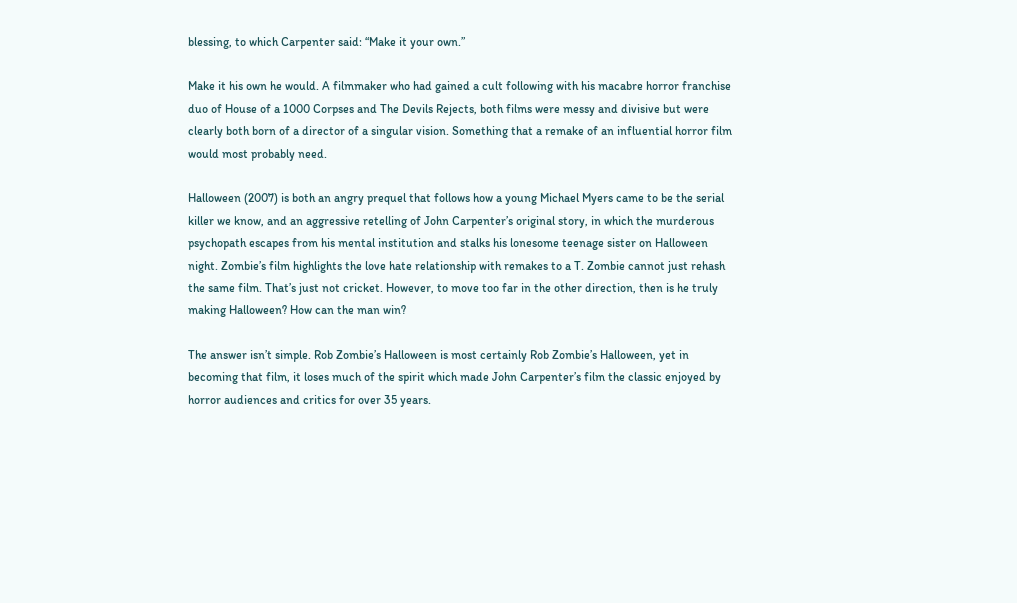blessing, to which Carpenter said: “Make it your own.”

Make it his own he would. A filmmaker who had gained a cult following with his macabre horror franchise duo of House of a 1000 Corpses and The Devils Rejects, both films were messy and divisive but were clearly both born of a director of a singular vision. Something that a remake of an influential horror film would most probably need.

Halloween (2007) is both an angry prequel that follows how a young Michael Myers came to be the serial killer we know, and an aggressive retelling of John Carpenter’s original story, in which the murderous psychopath escapes from his mental institution and stalks his lonesome teenage sister on Halloween night. Zombie’s film highlights the love hate relationship with remakes to a T. Zombie cannot just rehash the same film. That’s just not cricket. However, to move too far in the other direction, then is he truly making Halloween? How can the man win?

The answer isn’t simple. Rob Zombie’s Halloween is most certainly Rob Zombie’s Halloween, yet in becoming that film, it loses much of the spirit which made John Carpenter’s film the classic enjoyed by horror audiences and critics for over 35 years.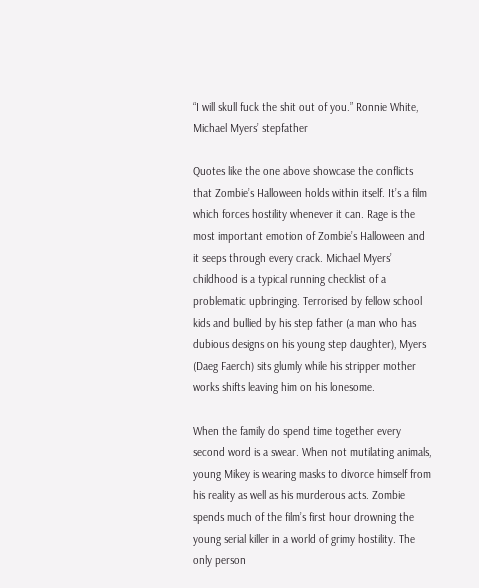“I will skull fuck the shit out of you.” Ronnie White, Michael Myers’ stepfather

Quotes like the one above showcase the conflicts that Zombie’s Halloween holds within itself. It’s a film which forces hostility whenever it can. Rage is the most important emotion of Zombie’s Halloween and it seeps through every crack. Michael Myers’ childhood is a typical running checklist of a problematic upbringing. Terrorised by fellow school kids and bullied by his step father (a man who has dubious designs on his young step daughter), Myers (Daeg Faerch) sits glumly while his stripper mother works shifts leaving him on his lonesome.

When the family do spend time together every second word is a swear. When not mutilating animals, young Mikey is wearing masks to divorce himself from his reality as well as his murderous acts. Zombie spends much of the film’s first hour drowning the young serial killer in a world of grimy hostility. The only person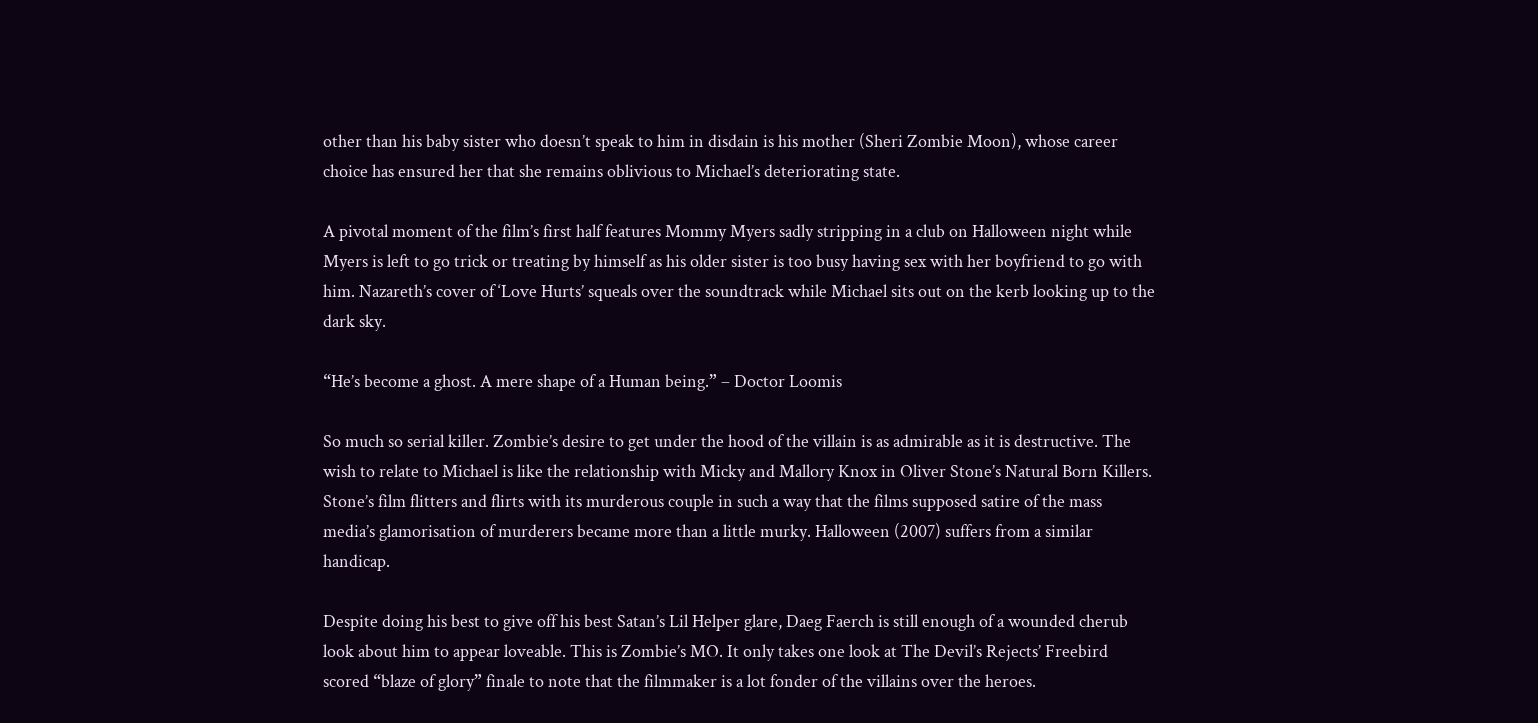other than his baby sister who doesn’t speak to him in disdain is his mother (Sheri Zombie Moon), whose career choice has ensured her that she remains oblivious to Michael’s deteriorating state.

A pivotal moment of the film’s first half features Mommy Myers sadly stripping in a club on Halloween night while Myers is left to go trick or treating by himself as his older sister is too busy having sex with her boyfriend to go with him. Nazareth’s cover of ‘Love Hurts’ squeals over the soundtrack while Michael sits out on the kerb looking up to the dark sky.

“He’s become a ghost. A mere shape of a Human being.” – Doctor Loomis

So much so serial killer. Zombie’s desire to get under the hood of the villain is as admirable as it is destructive. The wish to relate to Michael is like the relationship with Micky and Mallory Knox in Oliver Stone’s Natural Born Killers. Stone’s film flitters and flirts with its murderous couple in such a way that the films supposed satire of the mass media’s glamorisation of murderers became more than a little murky. Halloween (2007) suffers from a similar handicap.

Despite doing his best to give off his best Satan’s Lil Helper glare, Daeg Faerch is still enough of a wounded cherub look about him to appear loveable. This is Zombie’s MO. It only takes one look at The Devil’s Rejects’ Freebird scored “blaze of glory” finale to note that the filmmaker is a lot fonder of the villains over the heroes.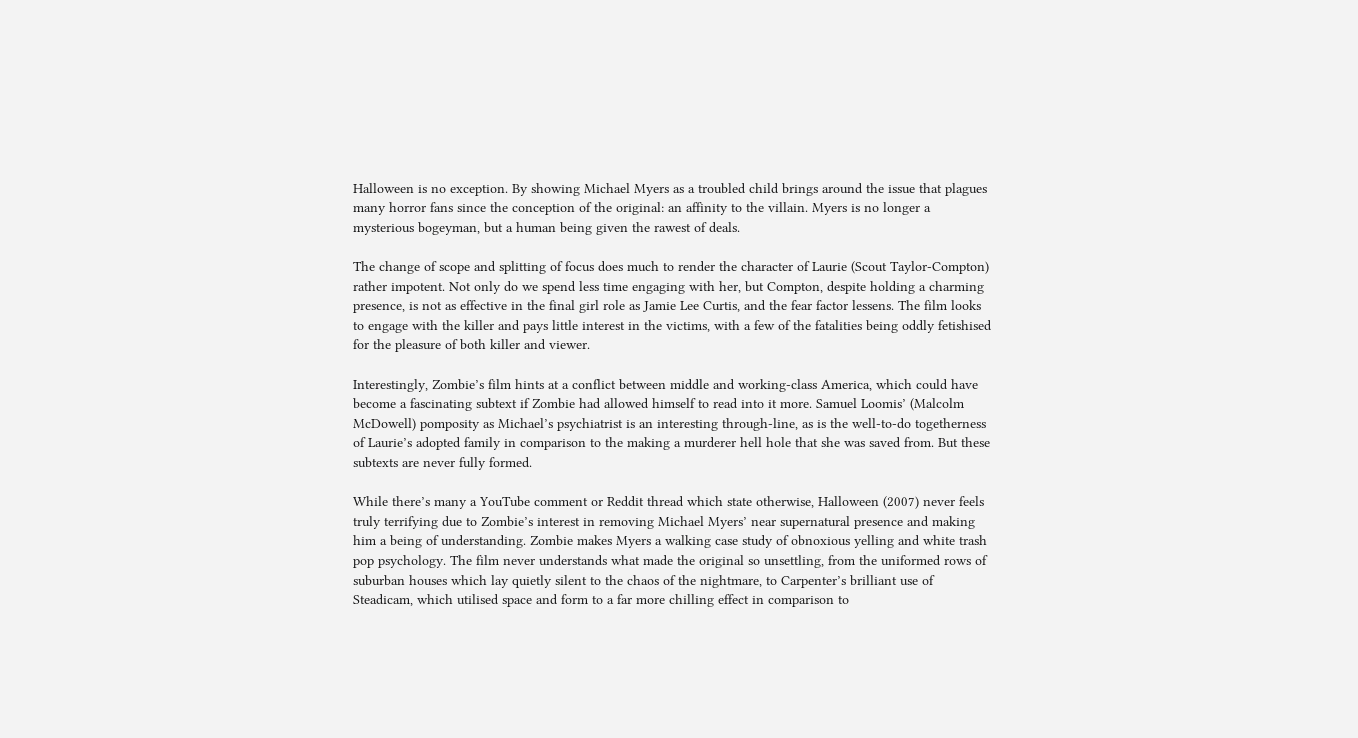Halloween is no exception. By showing Michael Myers as a troubled child brings around the issue that plagues many horror fans since the conception of the original: an affinity to the villain. Myers is no longer a mysterious bogeyman, but a human being given the rawest of deals.

The change of scope and splitting of focus does much to render the character of Laurie (Scout Taylor-Compton) rather impotent. Not only do we spend less time engaging with her, but Compton, despite holding a charming presence, is not as effective in the final girl role as Jamie Lee Curtis, and the fear factor lessens. The film looks to engage with the killer and pays little interest in the victims, with a few of the fatalities being oddly fetishised for the pleasure of both killer and viewer.

Interestingly, Zombie’s film hints at a conflict between middle and working-class America, which could have become a fascinating subtext if Zombie had allowed himself to read into it more. Samuel Loomis’ (Malcolm McDowell) pomposity as Michael’s psychiatrist is an interesting through-line, as is the well-to-do togetherness of Laurie’s adopted family in comparison to the making a murderer hell hole that she was saved from. But these subtexts are never fully formed.

While there’s many a YouTube comment or Reddit thread which state otherwise, Halloween (2007) never feels truly terrifying due to Zombie’s interest in removing Michael Myers’ near supernatural presence and making him a being of understanding. Zombie makes Myers a walking case study of obnoxious yelling and white trash pop psychology. The film never understands what made the original so unsettling, from the uniformed rows of suburban houses which lay quietly silent to the chaos of the nightmare, to Carpenter’s brilliant use of Steadicam, which utilised space and form to a far more chilling effect in comparison to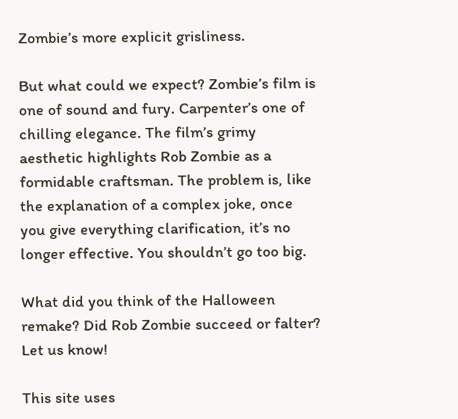Zombie’s more explicit grisliness.

But what could we expect? Zombie’s film is one of sound and fury. Carpenter’s one of chilling elegance. The film’s grimy aesthetic highlights Rob Zombie as a formidable craftsman. The problem is, like the explanation of a complex joke, once you give everything clarification, it’s no longer effective. You shouldn’t go too big.

What did you think of the Halloween remake? Did Rob Zombie succeed or falter? Let us know!

This site uses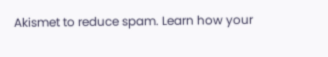Akismet to reduce spam. Learn how your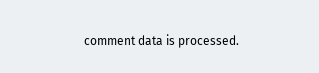comment data is processed.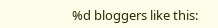%d bloggers like this: